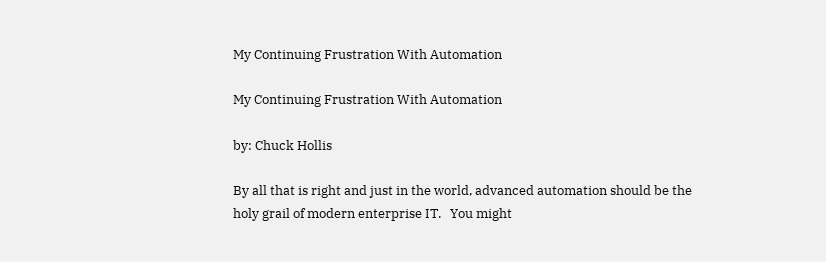My Continuing Frustration With Automation

My Continuing Frustration With Automation

by: Chuck Hollis

By all that is right and just in the world, advanced automation should be the holy grail of modern enterprise IT.   You might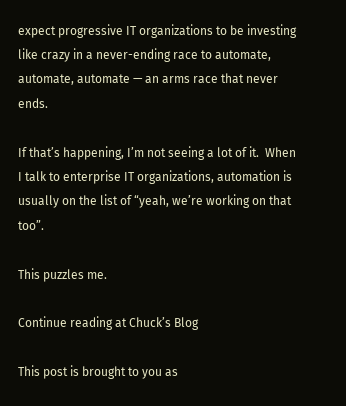expect progressive IT organizations to be investing like crazy in a never-ending race to automate, automate, automate — an arms race that never ends.

If that’s happening, I’m not seeing a lot of it.  When I talk to enterprise IT organizations, automation is usually on the list of “yeah, we’re working on that too”.

This puzzles me.

Continue reading at Chuck’s Blog

This post is brought to you as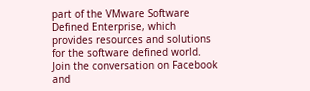part of the VMware Software Defined Enterprise, which provides resources and solutions for the software defined world. Join the conversation on Facebook and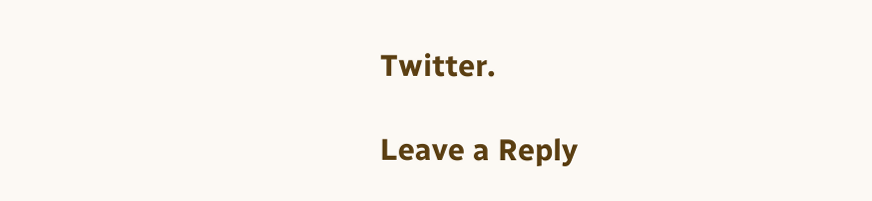Twitter.

Leave a Reply